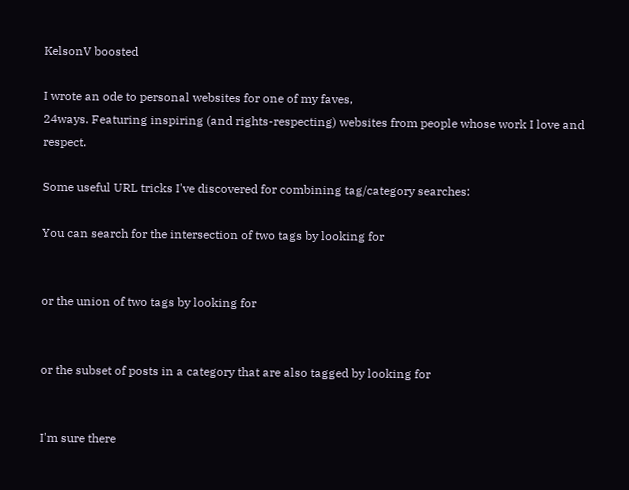KelsonV boosted

I wrote an ode to personal websites for one of my faves,
24ways. Featuring inspiring (and rights-respecting) websites from people whose work I love and respect.

Some useful URL tricks I've discovered for combining tag/category searches:

You can search for the intersection of two tags by looking for


or the union of two tags by looking for


or the subset of posts in a category that are also tagged by looking for


I'm sure there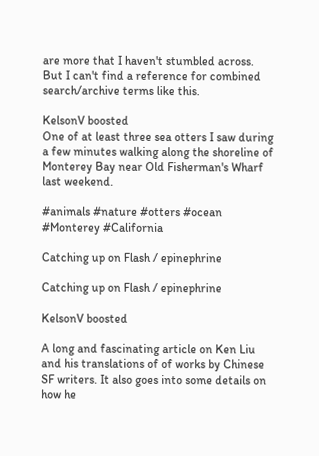are more that I haven't stumbled across. But I can't find a reference for combined search/archive terms like this.

KelsonV boosted
One of at least three sea otters I saw during a few minutes walking along the shoreline of Monterey Bay near Old Fisherman's Wharf last weekend.

#animals #nature #otters #ocean #Monterey #California

Catching up on Flash / epinephrine

Catching up on Flash / epinephrine

KelsonV boosted

A long and fascinating article on Ken Liu and his translations of of works by Chinese SF writers. It also goes into some details on how he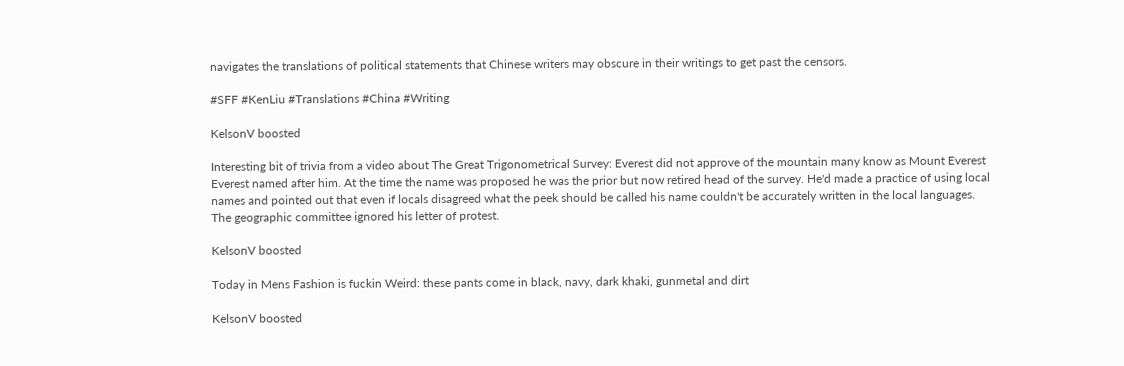navigates the translations of political statements that Chinese writers may obscure in their writings to get past the censors.

#SFF #KenLiu #Translations #China #Writing

KelsonV boosted

Interesting bit of trivia from a video about The Great Trigonometrical Survey: Everest did not approve of the mountain many know as Mount Everest Everest named after him. At the time the name was proposed he was the prior but now retired head of the survey. He'd made a practice of using local names and pointed out that even if locals disagreed what the peek should be called his name couldn't be accurately written in the local languages. The geographic committee ignored his letter of protest.

KelsonV boosted

Today in Mens Fashion is fuckin Weird: these pants come in black, navy, dark khaki, gunmetal and dirt

KelsonV boosted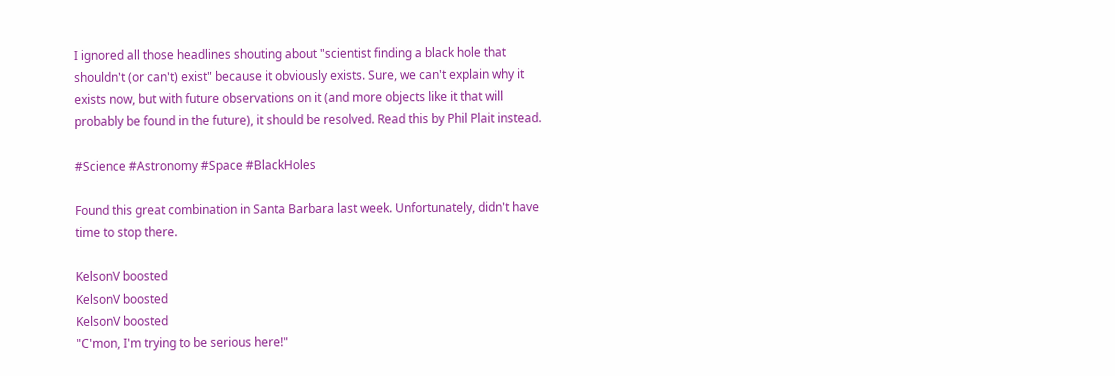I ignored all those headlines shouting about "scientist finding a black hole that shouldn't (or can't) exist" because it obviously exists. Sure, we can't explain why it exists now, but with future observations on it (and more objects like it that will probably be found in the future), it should be resolved. Read this by Phil Plait instead.

#Science #Astronomy #Space #BlackHoles

Found this great combination in Santa Barbara last week. Unfortunately, didn't have time to stop there.

KelsonV boosted
KelsonV boosted
KelsonV boosted
"C'mon, I'm trying to be serious here!"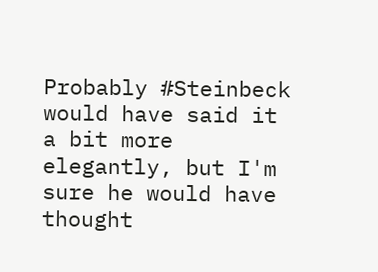Probably #Steinbeck would have said it a bit more elegantly, but I'm sure he would have thought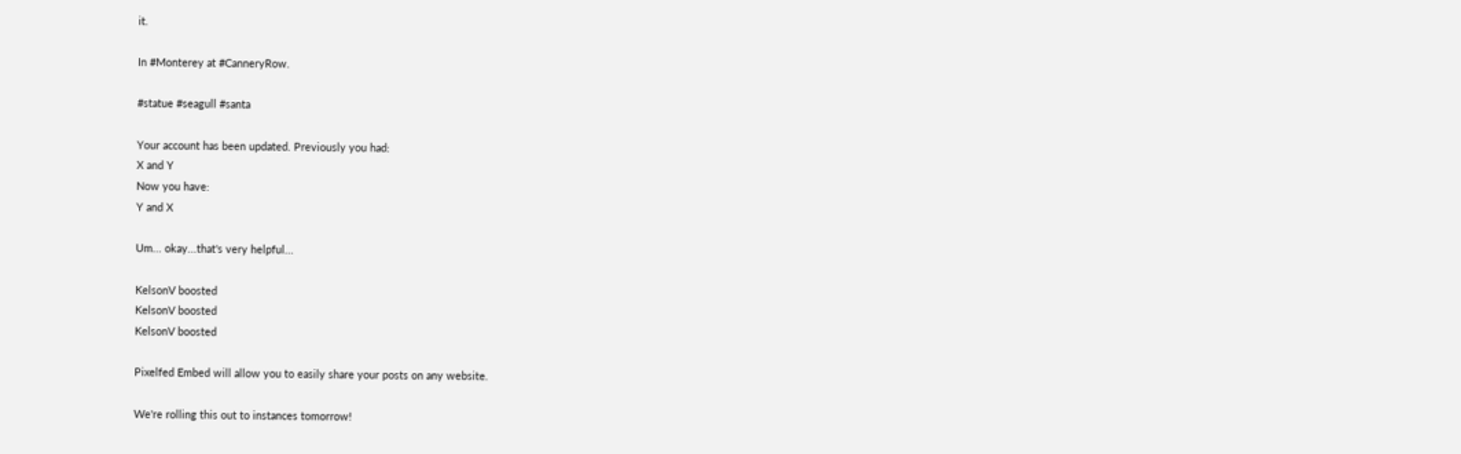it.

In #Monterey at #CanneryRow.

#statue #seagull #santa

Your account has been updated. Previously you had:
X and Y
Now you have:
Y and X

Um... okay...that's very helpful...

KelsonV boosted
KelsonV boosted
KelsonV boosted

Pixelfed Embed will allow you to easily share your posts on any website.

We're rolling this out to instances tomorrow!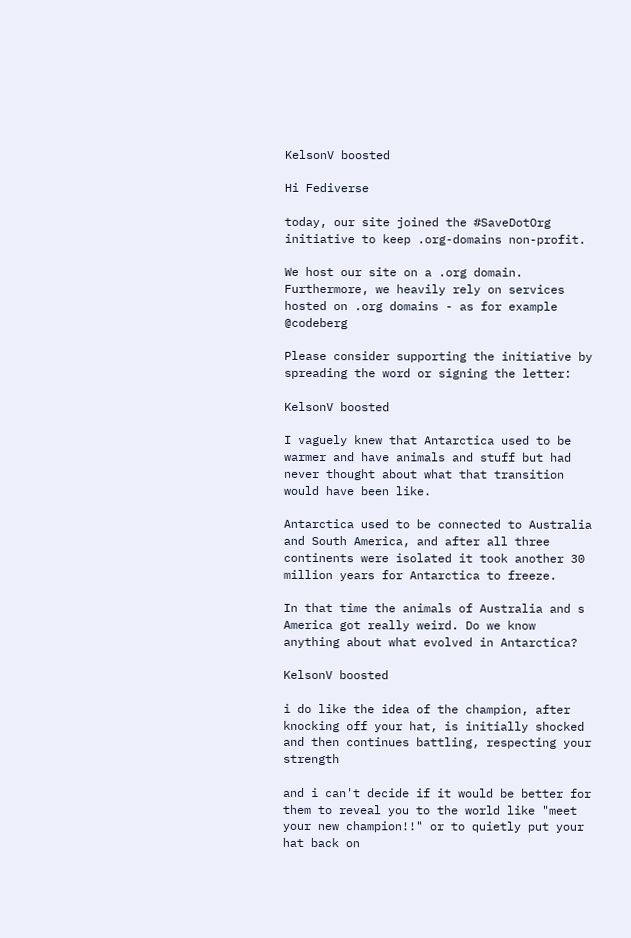KelsonV boosted

Hi Fediverse

today, our site joined the #SaveDotOrg initiative to keep .org-domains non-profit.

We host our site on a .org domain. Furthermore, we heavily rely on services hosted on .org domains - as for example @codeberg

Please consider supporting the initiative by spreading the word or signing the letter:

KelsonV boosted

I vaguely knew that Antarctica used to be warmer and have animals and stuff but had never thought about what that transition would have been like.

Antarctica used to be connected to Australia and South America, and after all three continents were isolated it took another 30 million years for Antarctica to freeze.

In that time the animals of Australia and s America got really weird. Do we know anything about what evolved in Antarctica?

KelsonV boosted

i do like the idea of the champion, after knocking off your hat, is initially shocked and then continues battling, respecting your strength

and i can't decide if it would be better for them to reveal you to the world like "meet your new champion!!" or to quietly put your hat back on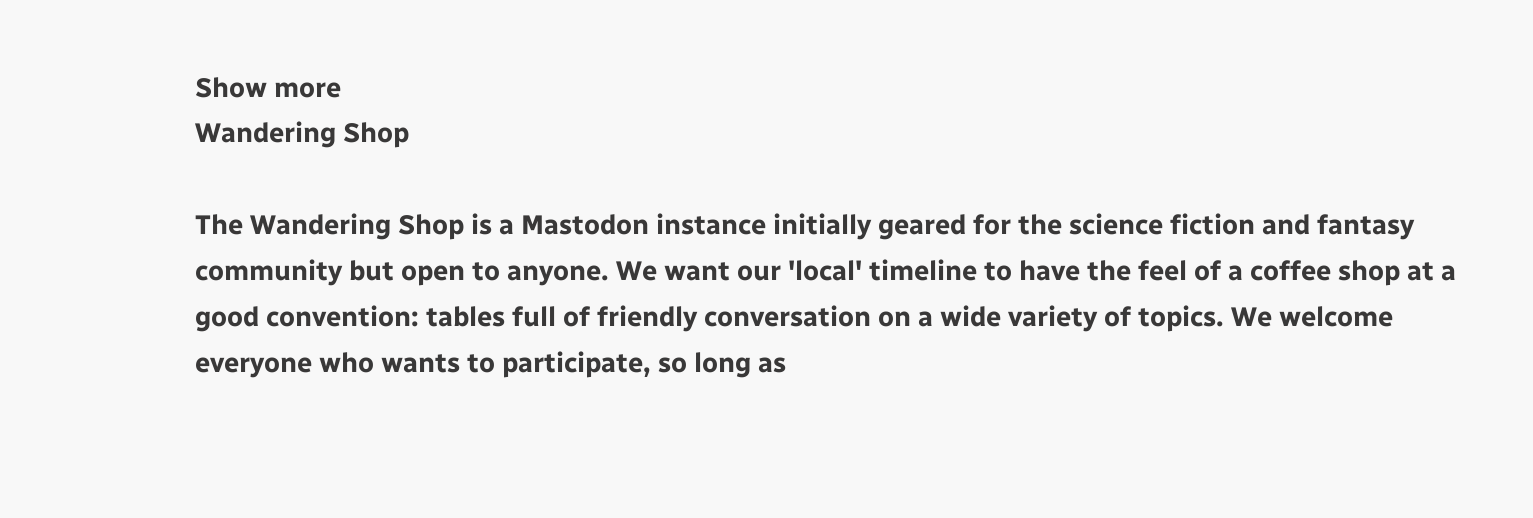Show more
Wandering Shop

The Wandering Shop is a Mastodon instance initially geared for the science fiction and fantasy community but open to anyone. We want our 'local' timeline to have the feel of a coffee shop at a good convention: tables full of friendly conversation on a wide variety of topics. We welcome everyone who wants to participate, so long as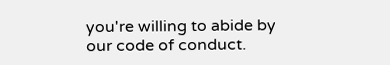you're willing to abide by our code of conduct.